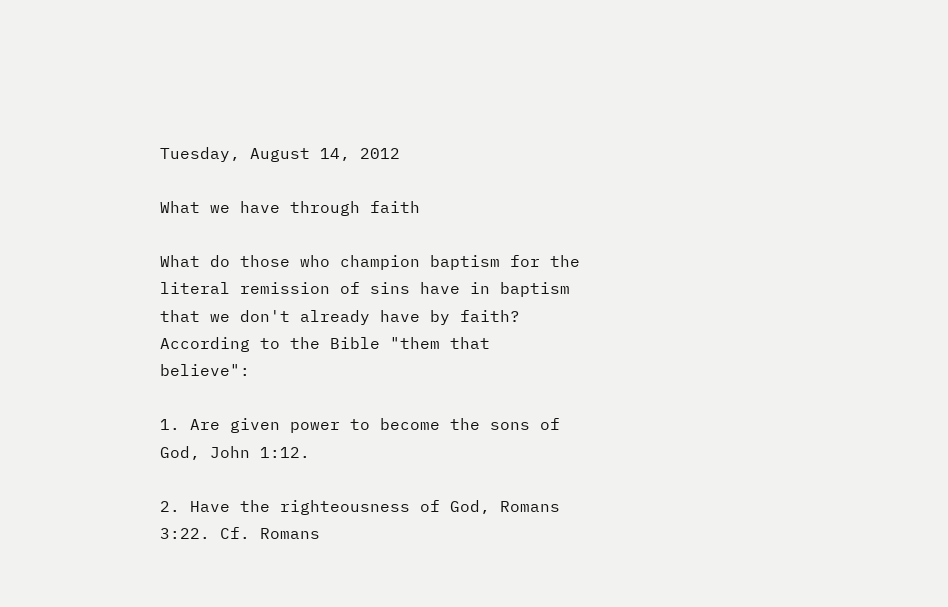Tuesday, August 14, 2012

What we have through faith

What do those who champion baptism for the literal remission of sins have in baptism that we don't already have by faith? According to the Bible "them that believe":

1. Are given power to become the sons of God, John 1:12.

2. Have the righteousness of God, Romans 3:22. Cf. Romans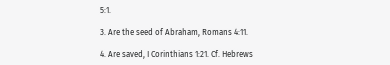5:1.

3. Are the seed of Abraham, Romans 4:11.

4. Are saved, I Corinthians 1:21. Cf. Hebrews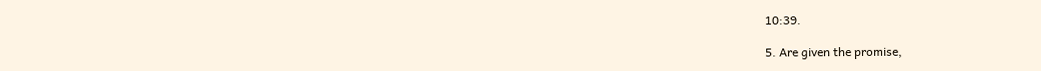10:39.

5. Are given the promise,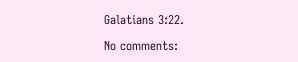Galatians 3:22.

No comments: